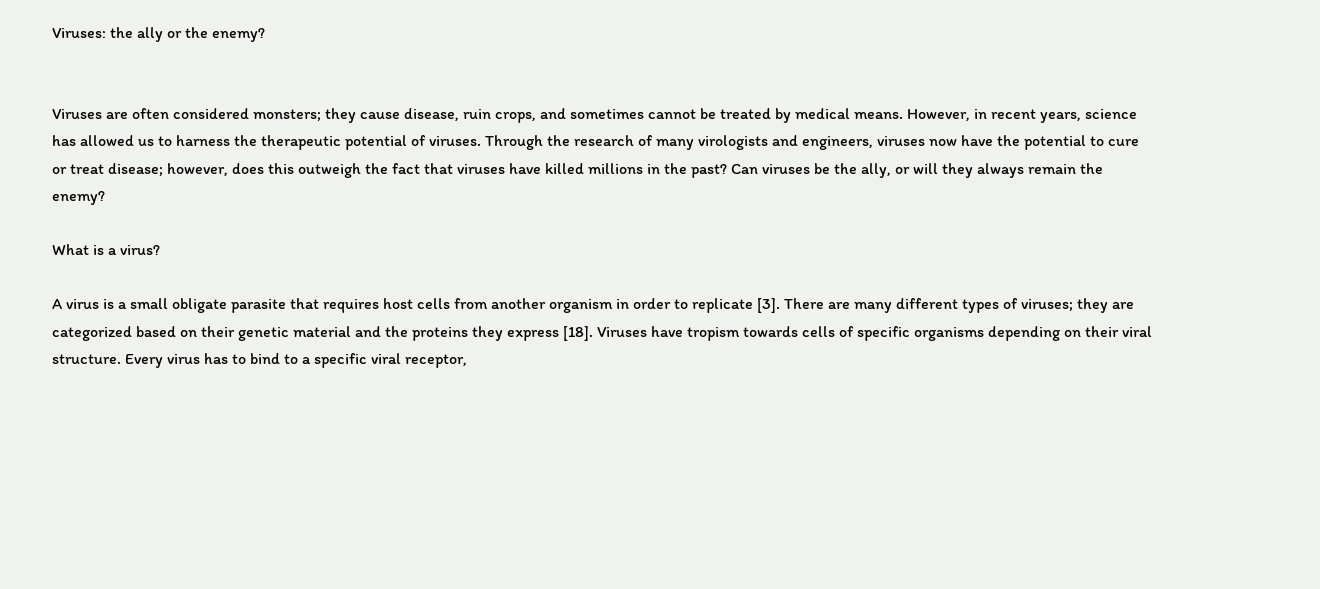Viruses: the ally or the enemy?


Viruses are often considered monsters; they cause disease, ruin crops, and sometimes cannot be treated by medical means. However, in recent years, science has allowed us to harness the therapeutic potential of viruses. Through the research of many virologists and engineers, viruses now have the potential to cure or treat disease; however, does this outweigh the fact that viruses have killed millions in the past? Can viruses be the ally, or will they always remain the enemy?

What is a virus?

A virus is a small obligate parasite that requires host cells from another organism in order to replicate [3]. There are many different types of viruses; they are categorized based on their genetic material and the proteins they express [18]. Viruses have tropism towards cells of specific organisms depending on their viral structure. Every virus has to bind to a specific viral receptor,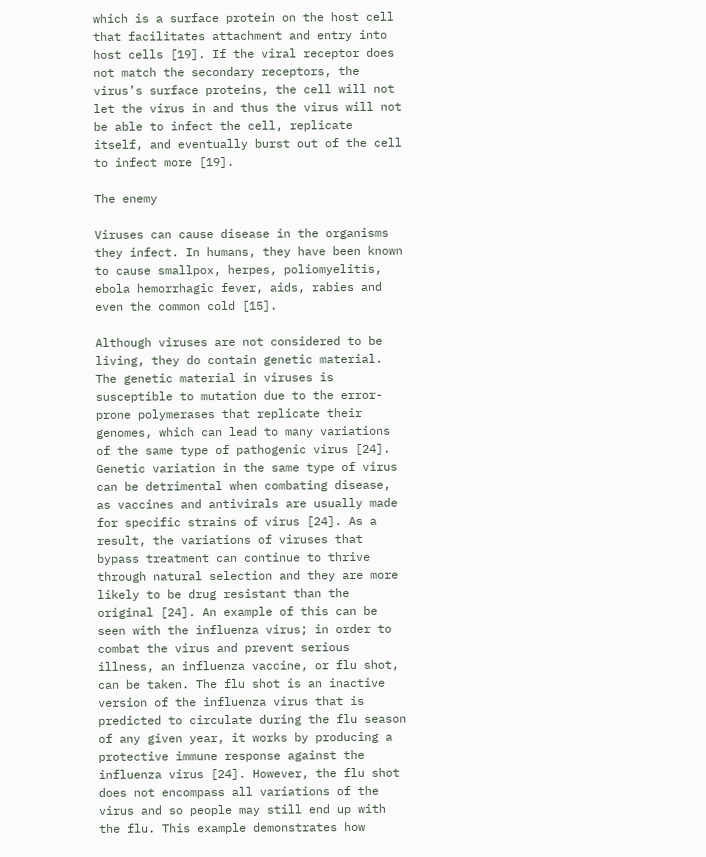which is a surface protein on the host cell that facilitates attachment and entry into host cells [19]. If the viral receptor does not match the secondary receptors, the virus’s surface proteins, the cell will not let the virus in and thus the virus will not be able to infect the cell, replicate itself, and eventually burst out of the cell to infect more [19].

The enemy

Viruses can cause disease in the organisms they infect. In humans, they have been known to cause smallpox, herpes, poliomyelitis, ebola hemorrhagic fever, aids, rabies and even the common cold [15].

Although viruses are not considered to be living, they do contain genetic material. The genetic material in viruses is susceptible to mutation due to the error-prone polymerases that replicate their genomes, which can lead to many variations of the same type of pathogenic virus [24]. Genetic variation in the same type of virus can be detrimental when combating disease, as vaccines and antivirals are usually made for specific strains of virus [24]. As a result, the variations of viruses that bypass treatment can continue to thrive through natural selection and they are more likely to be drug resistant than the original [24]. An example of this can be seen with the influenza virus; in order to combat the virus and prevent serious illness, an influenza vaccine, or flu shot, can be taken. The flu shot is an inactive version of the influenza virus that is predicted to circulate during the flu season of any given year, it works by producing a protective immune response against the influenza virus [24]. However, the flu shot does not encompass all variations of the virus and so people may still end up with the flu. This example demonstrates how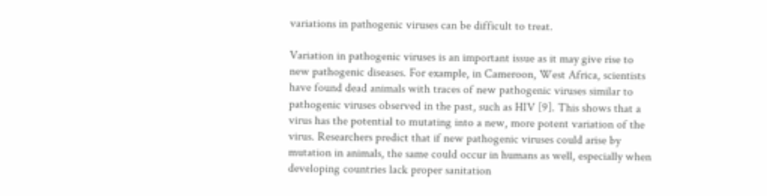variations in pathogenic viruses can be difficult to treat.

Variation in pathogenic viruses is an important issue as it may give rise to new pathogenic diseases. For example, in Cameroon, West Africa, scientists have found dead animals with traces of new pathogenic viruses similar to pathogenic viruses observed in the past, such as HIV [9]. This shows that a virus has the potential to mutating into a new, more potent variation of the virus. Researchers predict that if new pathogenic viruses could arise by mutation in animals, the same could occur in humans as well, especially when developing countries lack proper sanitation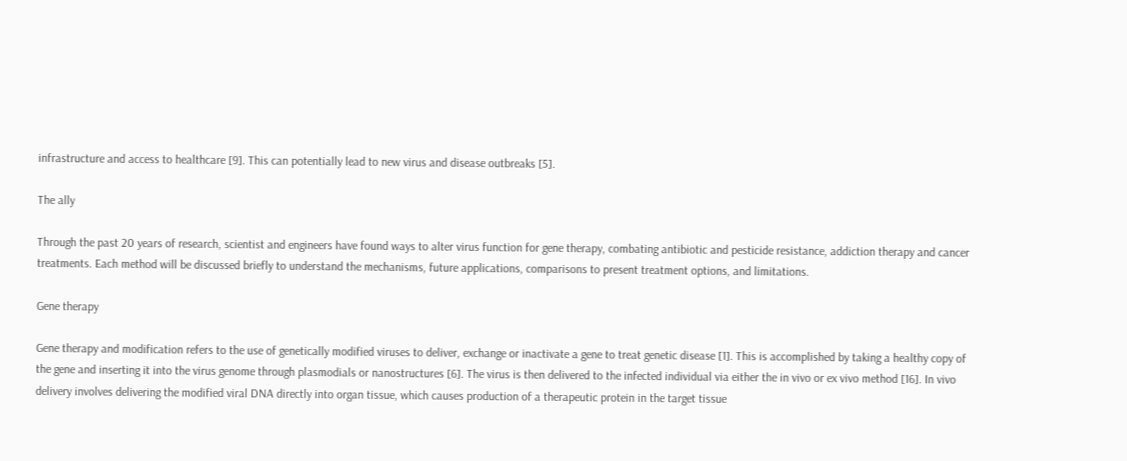infrastructure and access to healthcare [9]. This can potentially lead to new virus and disease outbreaks [5].

The ally

Through the past 20 years of research, scientist and engineers have found ways to alter virus function for gene therapy, combating antibiotic and pesticide resistance, addiction therapy and cancer treatments. Each method will be discussed briefly to understand the mechanisms, future applications, comparisons to present treatment options, and limitations.

Gene therapy

Gene therapy and modification refers to the use of genetically modified viruses to deliver, exchange or inactivate a gene to treat genetic disease [1]. This is accomplished by taking a healthy copy of the gene and inserting it into the virus genome through plasmodials or nanostructures [6]. The virus is then delivered to the infected individual via either the in vivo or ex vivo method [16]. In vivo delivery involves delivering the modified viral DNA directly into organ tissue, which causes production of a therapeutic protein in the target tissue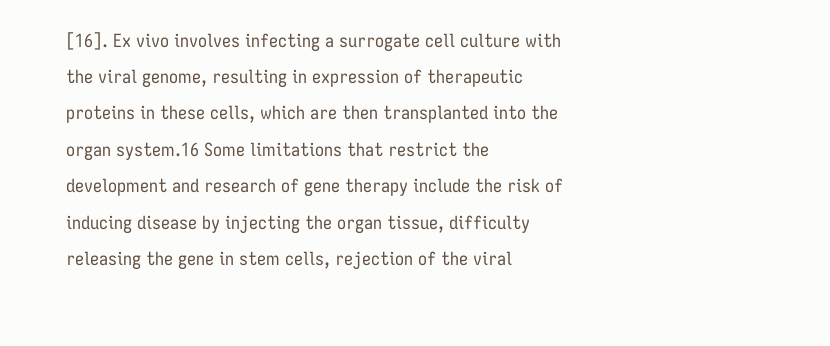[16]. Ex vivo involves infecting a surrogate cell culture with the viral genome, resulting in expression of therapeutic proteins in these cells, which are then transplanted into the organ system.16 Some limitations that restrict the development and research of gene therapy include the risk of inducing disease by injecting the organ tissue, difficulty releasing the gene in stem cells, rejection of the viral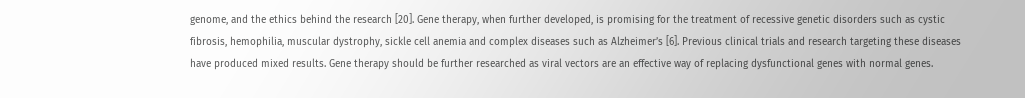genome, and the ethics behind the research [20]. Gene therapy, when further developed, is promising for the treatment of recessive genetic disorders such as cystic fibrosis, hemophilia, muscular dystrophy, sickle cell anemia and complex diseases such as Alzheimer’s [6]. Previous clinical trials and research targeting these diseases have produced mixed results. Gene therapy should be further researched as viral vectors are an effective way of replacing dysfunctional genes with normal genes.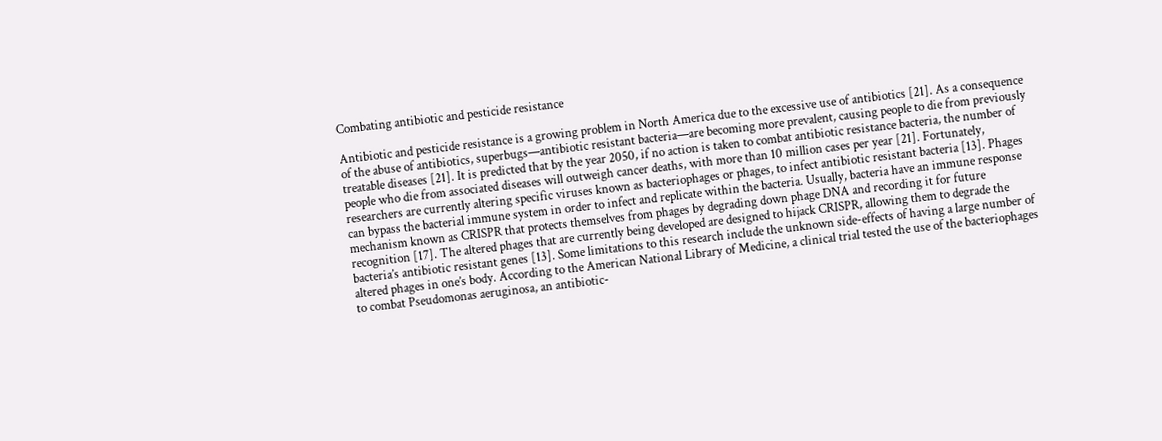Combating antibiotic and pesticide resistance

Antibiotic and pesticide resistance is a growing problem in North America due to the excessive use of antibiotics [21]. As a consequence of the abuse of antibiotics, superbugs—antibiotic resistant bacteria—are becoming more prevalent, causing people to die from previously treatable diseases [21]. It is predicted that by the year 2050, if no action is taken to combat antibiotic resistance bacteria, the number of people who die from associated diseases will outweigh cancer deaths, with more than 10 million cases per year [21]. Fortunately, researchers are currently altering specific viruses known as bacteriophages or phages, to infect antibiotic resistant bacteria [13]. Phages can bypass the bacterial immune system in order to infect and replicate within the bacteria. Usually, bacteria have an immune response mechanism known as CRISPR that protects themselves from phages by degrading down phage DNA and recording it for future recognition [17]. The altered phages that are currently being developed are designed to hijack CRISPR, allowing them to degrade the bacteria’s antibiotic resistant genes [13]. Some limitations to this research include the unknown side-effects of having a large number of altered phages in one’s body. According to the American National Library of Medicine, a clinical trial tested the use of the bacteriophages to combat Pseudomonas aeruginosa, an antibiotic-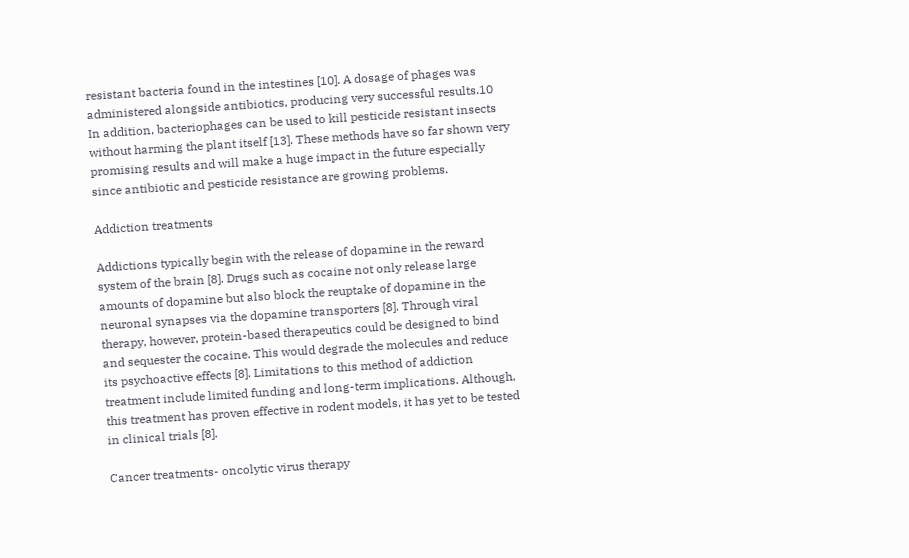resistant bacteria found in the intestines [10]. A dosage of phages was administered alongside antibiotics, producing very successful results.10 In addition, bacteriophages can be used to kill pesticide resistant insects without harming the plant itself [13]. These methods have so far shown very promising results and will make a huge impact in the future especially since antibiotic and pesticide resistance are growing problems.

Addiction treatments

Addictions typically begin with the release of dopamine in the reward system of the brain [8]. Drugs such as cocaine not only release large amounts of dopamine but also block the reuptake of dopamine in the neuronal synapses via the dopamine transporters [8]. Through viral therapy, however, protein-based therapeutics could be designed to bind and sequester the cocaine. This would degrade the molecules and reduce its psychoactive effects [8]. Limitations to this method of addiction treatment include limited funding and long-term implications. Although, this treatment has proven effective in rodent models, it has yet to be tested in clinical trials [8].

Cancer treatments- oncolytic virus therapy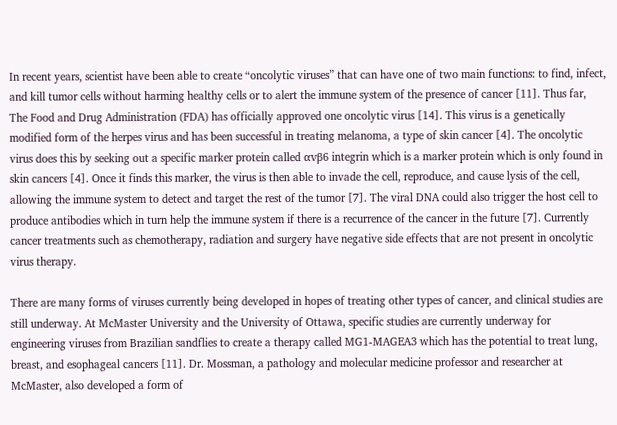In recent years, scientist have been able to create “oncolytic viruses” that can have one of two main functions: to find, infect, and kill tumor cells without harming healthy cells or to alert the immune system of the presence of cancer [11]. Thus far, The Food and Drug Administration (FDA) has officially approved one oncolytic virus [14]. This virus is a genetically modified form of the herpes virus and has been successful in treating melanoma, a type of skin cancer [4]. The oncolytic virus does this by seeking out a specific marker protein called αvβ6 integrin which is a marker protein which is only found in skin cancers [4]. Once it finds this marker, the virus is then able to invade the cell, reproduce, and cause lysis of the cell, allowing the immune system to detect and target the rest of the tumor [7]. The viral DNA could also trigger the host cell to produce antibodies which in turn help the immune system if there is a recurrence of the cancer in the future [7]. Currently cancer treatments such as chemotherapy, radiation and surgery have negative side effects that are not present in oncolytic virus therapy.

There are many forms of viruses currently being developed in hopes of treating other types of cancer, and clinical studies are still underway. At McMaster University and the University of Ottawa, specific studies are currently underway for engineering viruses from Brazilian sandflies to create a therapy called MG1-MAGEA3 which has the potential to treat lung, breast, and esophageal cancers [11]. Dr. Mossman, a pathology and molecular medicine professor and researcher at McMaster, also developed a form of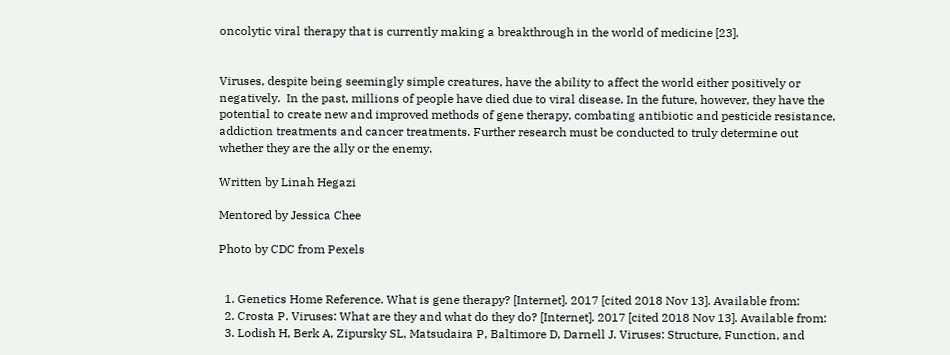oncolytic viral therapy that is currently making a breakthrough in the world of medicine [23].


Viruses, despite being seemingly simple creatures, have the ability to affect the world either positively or negatively.  In the past, millions of people have died due to viral disease. In the future, however, they have the potential to create new and improved methods of gene therapy, combating antibiotic and pesticide resistance, addiction treatments and cancer treatments. Further research must be conducted to truly determine out whether they are the ally or the enemy.

Written by Linah Hegazi

Mentored by Jessica Chee

Photo by CDC from Pexels


  1. Genetics Home Reference. What is gene therapy? [Internet]. 2017 [cited 2018 Nov 13]. Available from:
  2. Crosta P. Viruses: What are they and what do they do? [Internet]. 2017 [cited 2018 Nov 13]. Available from:
  3. Lodish H, Berk A, Zipursky SL, Matsudaira P, Baltimore D, Darnell J. Viruses: Structure, Function, and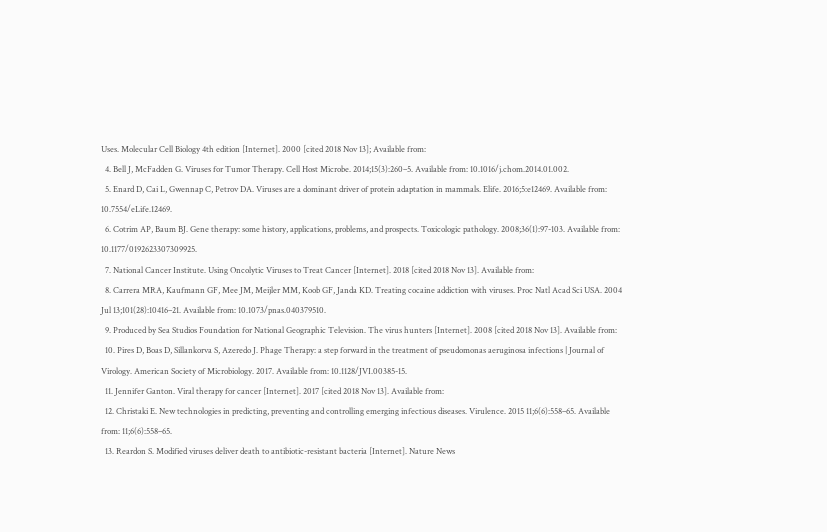Uses. Molecular Cell Biology 4th edition [Internet]. 2000 [cited 2018 Nov 13]; Available from:
  4. Bell J, McFadden G. Viruses for Tumor Therapy. Cell Host Microbe. 2014;15(3):260–5. Available from: 10.1016/j.chom.2014.01.002.
  5. Enard D, Cai L, Gwennap C, Petrov DA. Viruses are a dominant driver of protein adaptation in mammals. Elife. 2016;5:e12469. Available from: 10.7554/eLife.12469.
  6. Cotrim AP, Baum BJ. Gene therapy: some history, applications, problems, and prospects. Toxicologic pathology. 2008;36(1):97-103. Available from: 10.1177/0192623307309925.
  7. National Cancer Institute. Using Oncolytic Viruses to Treat Cancer [Internet]. 2018 [cited 2018 Nov 13]. Available from:
  8. Carrera MRA, Kaufmann GF, Mee JM, Meijler MM, Koob GF, Janda KD. Treating cocaine addiction with viruses. Proc Natl Acad Sci USA. 2004 Jul 13;101(28):10416–21. Available from: 10.1073/pnas.040379510.
  9. Produced by Sea Studios Foundation for National Geographic Television. The virus hunters [Internet]. 2008 [cited 2018 Nov 13]. Available from:
  10. Pires D, Boas D, Sillankorva S, Azeredo J. Phage Therapy: a step forward in the treatment of pseudomonas aeruginosa infections | Journal of Virology. American Society of Microbiology. 2017. Available from: 10.1128/JVI.00385-15.
  11. Jennifer Ganton. Viral therapy for cancer [Internet]. 2017 [cited 2018 Nov 13]. Available from:
  12. Christaki E. New technologies in predicting, preventing and controlling emerging infectious diseases. Virulence. 2015 11;6(6):558–65. Available from: 11;6(6):558–65.
  13. Reardon S. Modified viruses deliver death to antibiotic-resistant bacteria [Internet]. Nature News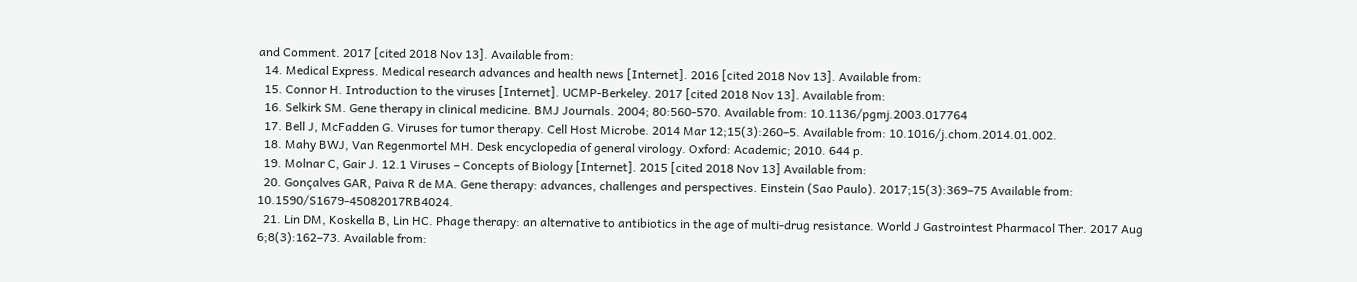and Comment. 2017 [cited 2018 Nov 13]. Available from:
  14. Medical Express. Medical research advances and health news [Internet]. 2016 [cited 2018 Nov 13]. Available from:
  15. Connor H. Introduction to the viruses [Internet]. UCMP-Berkeley. 2017 [cited 2018 Nov 13]. Available from:
  16. Selkirk SM. Gene therapy in clinical medicine. BMJ Journals. 2004; 80:560-570. Available from: 10.1136/pgmj.2003.017764
  17. Bell J, McFadden G. Viruses for tumor therapy. Cell Host Microbe. 2014 Mar 12;15(3):260–5. Available from: 10.1016/j.chom.2014.01.002.
  18. Mahy BWJ, Van Regenmortel MH. Desk encyclopedia of general virology. Oxford: Academic; 2010. 644 p.
  19. Molnar C, Gair J. 12.1 Viruses – Concepts of Biology [Internet]. 2015 [cited 2018 Nov 13] Available from:
  20. Gonçalves GAR, Paiva R de MA. Gene therapy: advances, challenges and perspectives. Einstein (Sao Paulo). 2017;15(3):369–75 Available from: 10.1590/S1679-45082017RB4024.
  21. Lin DM, Koskella B, Lin HC. Phage therapy: an alternative to antibiotics in the age of multi-drug resistance. World J Gastrointest Pharmacol Ther. 2017 Aug 6;8(3):162–73. Available from: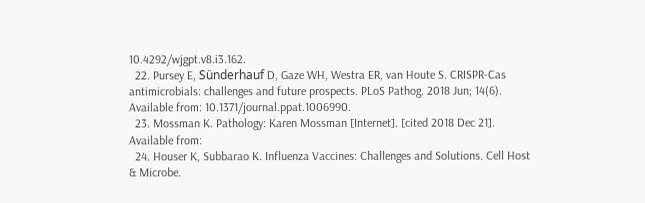10.4292/wjgpt.v8.i3.162.
  22. Pursey E, Sünderhauf D, Gaze WH, Westra ER, van Houte S. CRISPR-Cas antimicrobials: challenges and future prospects. PLoS Pathog. 2018 Jun; 14(6). Available from: 10.1371/journal.ppat.1006990.
  23. Mossman K. Pathology: Karen Mossman [Internet]. [cited 2018 Dec 21]. Available from:
  24. Houser K, Subbarao K. Influenza Vaccines: Challenges and Solutions. Cell Host & Microbe.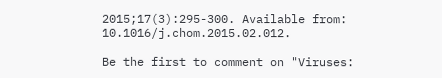2015;17(3):295-300. Available from: 10.1016/j.chom.2015.02.012.

Be the first to comment on "Viruses: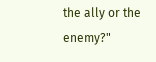the ally or the enemy?"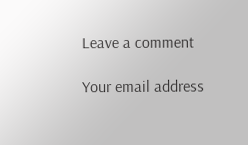Leave a comment

Your email address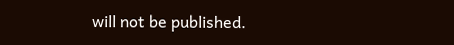will not be published.